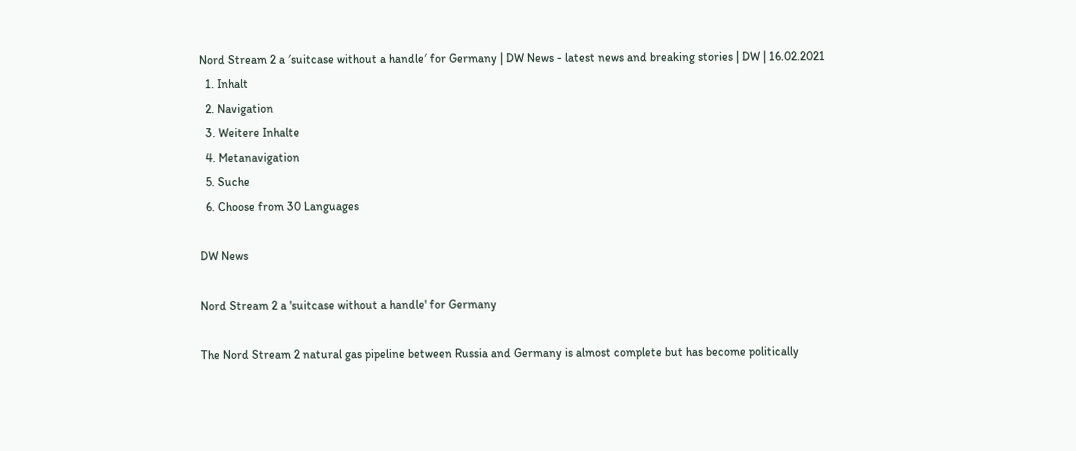Nord Stream 2 a ′suitcase without a handle′ for Germany | DW News - latest news and breaking stories | DW | 16.02.2021
  1. Inhalt
  2. Navigation
  3. Weitere Inhalte
  4. Metanavigation
  5. Suche
  6. Choose from 30 Languages

DW News

Nord Stream 2 a 'suitcase without a handle' for Germany

The Nord Stream 2 natural gas pipeline between Russia and Germany is almost complete but has become politically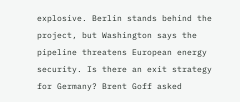explosive. Berlin stands behind the project, but Washington says the pipeline threatens European energy security. Is there an exit strategy for Germany? Brent Goff asked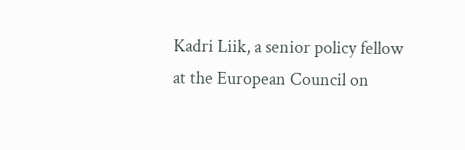Kadri Liik, a senior policy fellow at the European Council on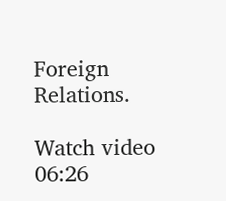Foreign Relations.

Watch video 06:26